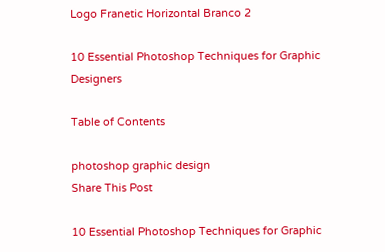Logo Franetic Horizontal Branco 2

10 Essential Photoshop Techniques for Graphic Designers

Table of Contents

photoshop graphic design
Share This Post

10 Essential Photoshop Techniques for Graphic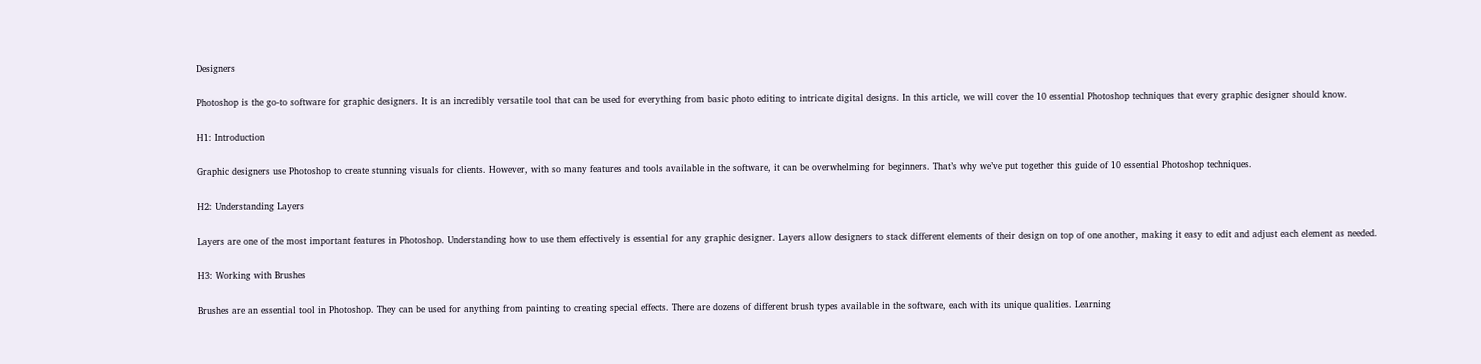Designers

Photoshop is the go-to software for graphic designers. It is an incredibly versatile tool that can be used for everything from basic photo editing to intricate digital designs. In this article, we will cover the 10 essential Photoshop techniques that every graphic designer should know.

H1: Introduction

Graphic designers use Photoshop to create stunning visuals for clients. However, with so many features and tools available in the software, it can be overwhelming for beginners. That’s why we’ve put together this guide of 10 essential Photoshop techniques.

H2: Understanding Layers

Layers are one of the most important features in Photoshop. Understanding how to use them effectively is essential for any graphic designer. Layers allow designers to stack different elements of their design on top of one another, making it easy to edit and adjust each element as needed.

H3: Working with Brushes

Brushes are an essential tool in Photoshop. They can be used for anything from painting to creating special effects. There are dozens of different brush types available in the software, each with its unique qualities. Learning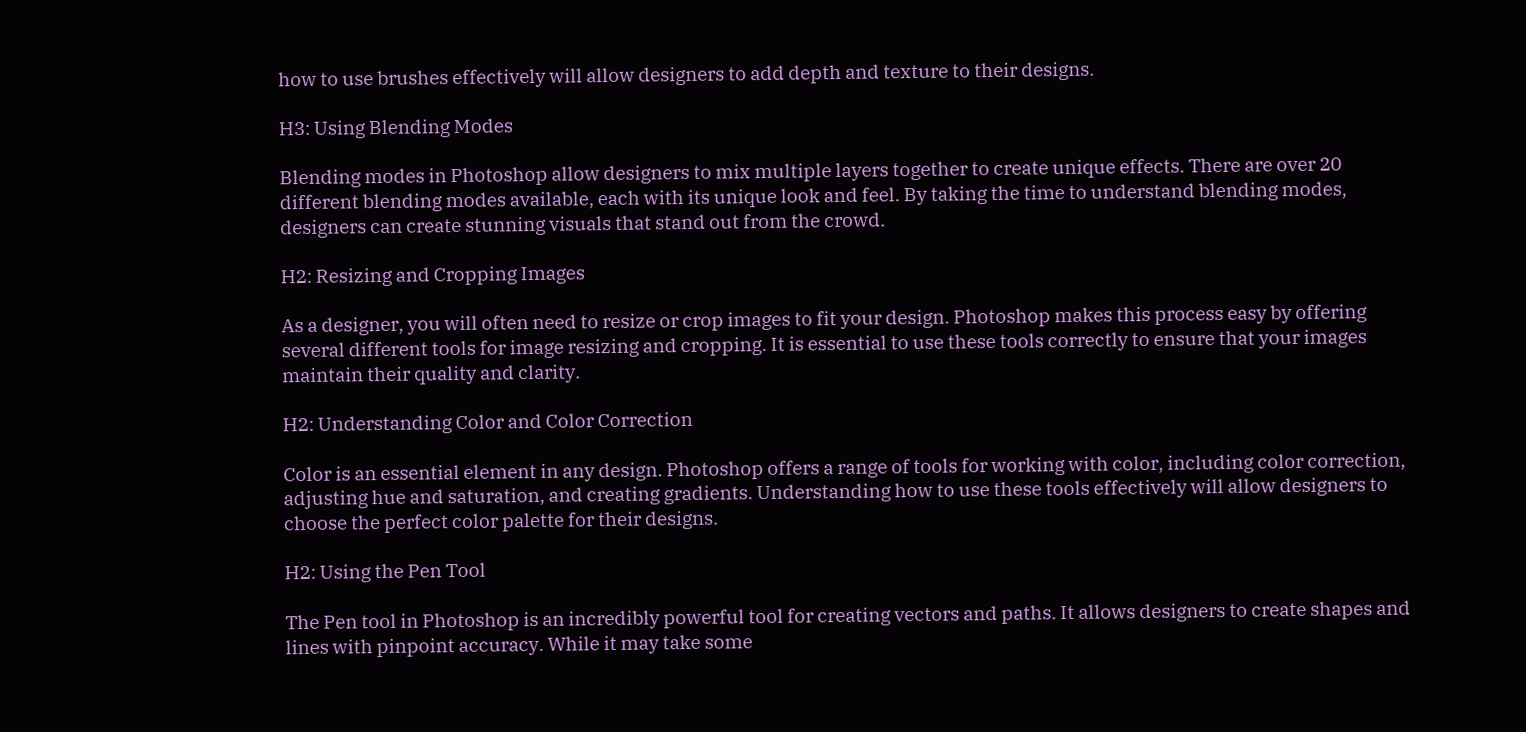how to use brushes effectively will allow designers to add depth and texture to their designs.

H3: Using Blending Modes

Blending modes in Photoshop allow designers to mix multiple layers together to create unique effects. There are over 20 different blending modes available, each with its unique look and feel. By taking the time to understand blending modes, designers can create stunning visuals that stand out from the crowd.

H2: Resizing and Cropping Images

As a designer, you will often need to resize or crop images to fit your design. Photoshop makes this process easy by offering several different tools for image resizing and cropping. It is essential to use these tools correctly to ensure that your images maintain their quality and clarity.

H2: Understanding Color and Color Correction

Color is an essential element in any design. Photoshop offers a range of tools for working with color, including color correction, adjusting hue and saturation, and creating gradients. Understanding how to use these tools effectively will allow designers to choose the perfect color palette for their designs.

H2: Using the Pen Tool

The Pen tool in Photoshop is an incredibly powerful tool for creating vectors and paths. It allows designers to create shapes and lines with pinpoint accuracy. While it may take some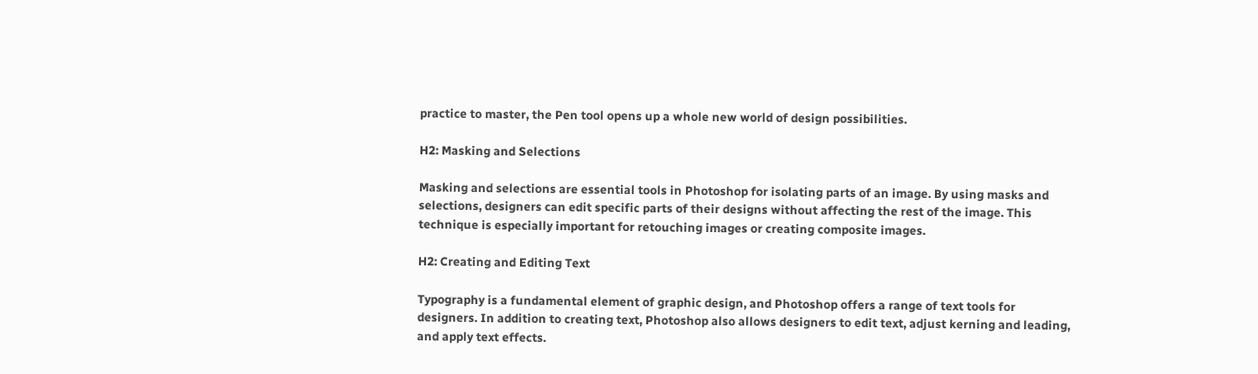practice to master, the Pen tool opens up a whole new world of design possibilities.

H2: Masking and Selections

Masking and selections are essential tools in Photoshop for isolating parts of an image. By using masks and selections, designers can edit specific parts of their designs without affecting the rest of the image. This technique is especially important for retouching images or creating composite images.

H2: Creating and Editing Text

Typography is a fundamental element of graphic design, and Photoshop offers a range of text tools for designers. In addition to creating text, Photoshop also allows designers to edit text, adjust kerning and leading, and apply text effects.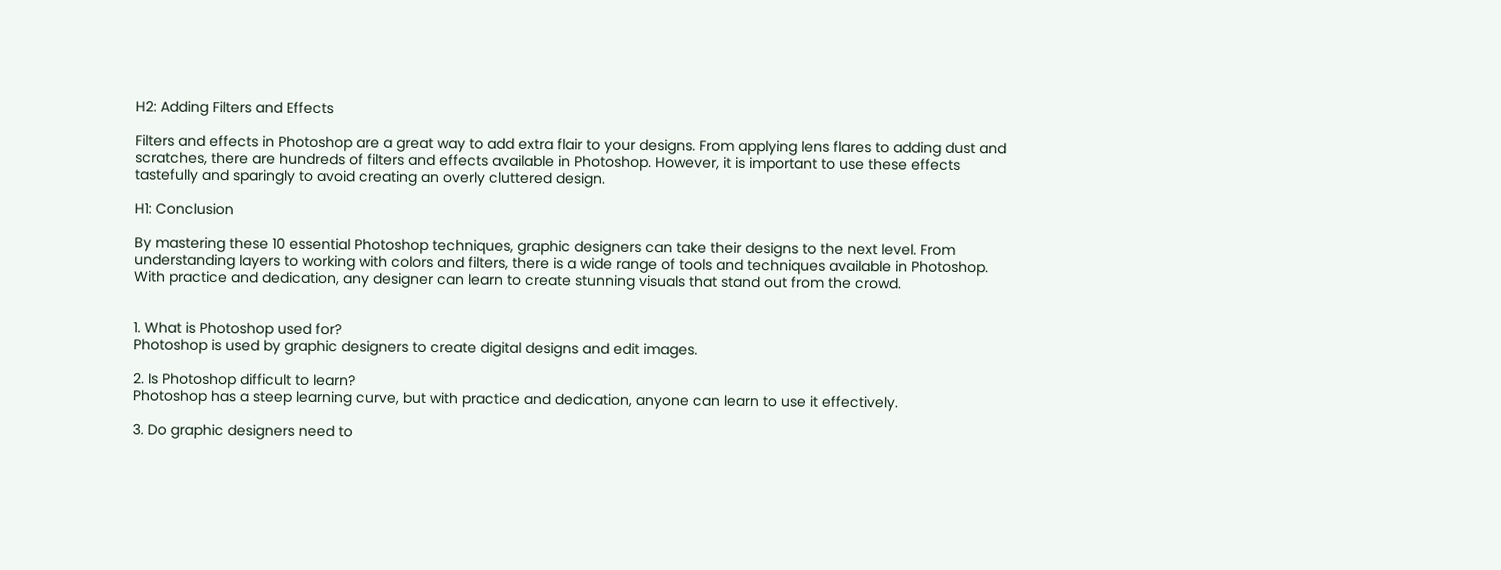H2: Adding Filters and Effects

Filters and effects in Photoshop are a great way to add extra flair to your designs. From applying lens flares to adding dust and scratches, there are hundreds of filters and effects available in Photoshop. However, it is important to use these effects tastefully and sparingly to avoid creating an overly cluttered design.

H1: Conclusion

By mastering these 10 essential Photoshop techniques, graphic designers can take their designs to the next level. From understanding layers to working with colors and filters, there is a wide range of tools and techniques available in Photoshop. With practice and dedication, any designer can learn to create stunning visuals that stand out from the crowd.


1. What is Photoshop used for?
Photoshop is used by graphic designers to create digital designs and edit images.

2. Is Photoshop difficult to learn?
Photoshop has a steep learning curve, but with practice and dedication, anyone can learn to use it effectively.

3. Do graphic designers need to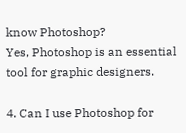know Photoshop?
Yes, Photoshop is an essential tool for graphic designers.

4. Can I use Photoshop for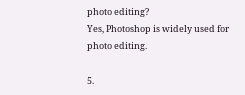photo editing?
Yes, Photoshop is widely used for photo editing.

5.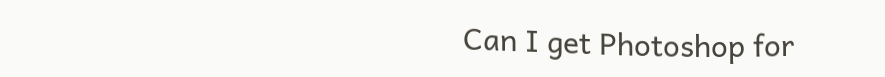Can I get Photoshop for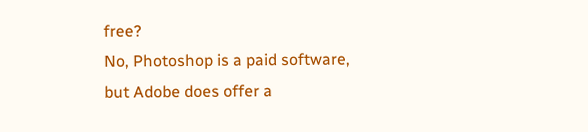free?
No, Photoshop is a paid software, but Adobe does offer a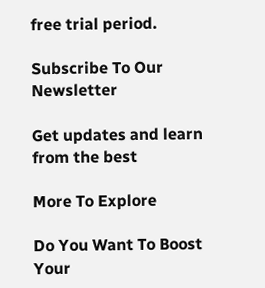free trial period.

Subscribe To Our Newsletter

Get updates and learn from the best

More To Explore

Do You Want To Boost Your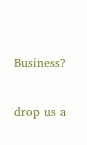Business?

drop us a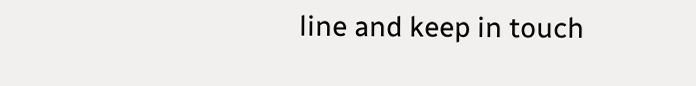line and keep in touch